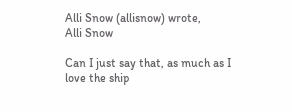Alli Snow (allisnow) wrote,
Alli Snow

Can I just say that, as much as I love the ship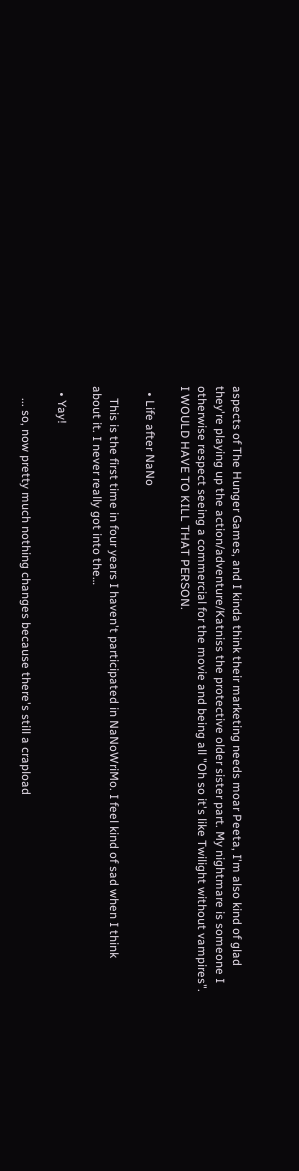aspects of The Hunger Games, and I kinda think their marketing needs moar Peeta, I'm also kind of glad they're playing up the action/adventure/Katniss the protective older sister part. My nightmare is someone I otherwise respect seeing a commercial for the movie and being all "Oh so it's like Twilight without vampires". I WOULD HAVE TO KILL THAT PERSON.

  • Life after NaNo

    This is the first time in four years I haven't participated in NaNoWriMo. I feel kind of sad when I think about it. I never really got into the…

  • Yay!

    ... so, now pretty much nothing changes because there's still a crapload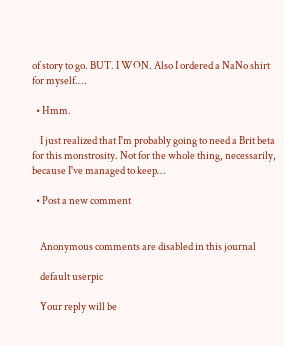of story to go. BUT. I WON. Also I ordered a NaNo shirt for myself.…

  • Hmm.

    I just realized that I'm probably going to need a Brit beta for this monstrosity. Not for the whole thing, necessarily, because I've managed to keep…

  • Post a new comment


    Anonymous comments are disabled in this journal

    default userpic

    Your reply will be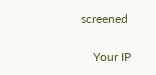screened

    Your IP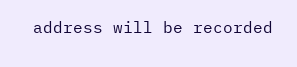address will be recorded